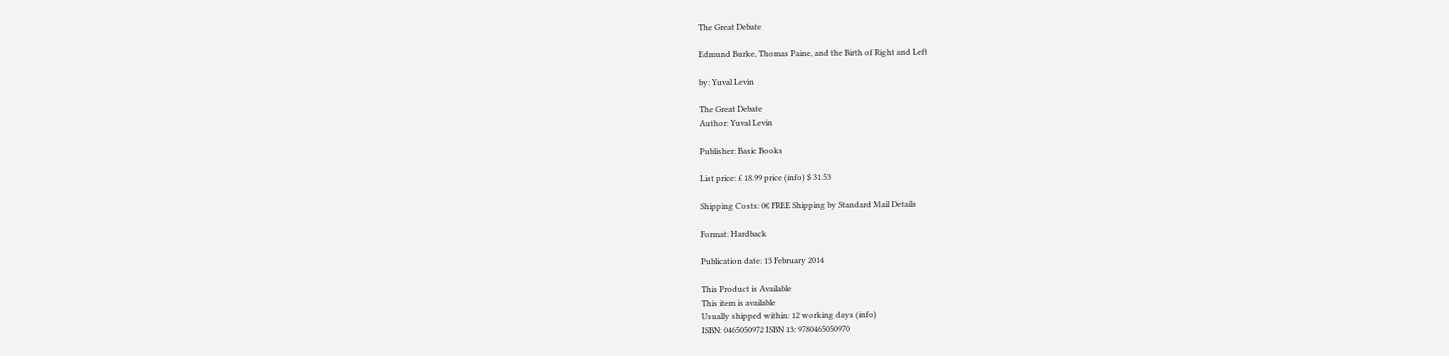The Great Debate

Edmund Burke, Thomas Paine, and the Birth of Right and Left

by: Yuval Levin

The Great Debate
Author: Yuval Levin

Publisher: Basic Books

List price: £ 18.99 price (info) $ 31.53

Shipping Costs: 0€ FREE Shipping by Standard Mail Details

Format: Hardback

Publication date: 13 February 2014

This Product is Available
This item is available
Usually shipped within: 12 working days (info)
ISBN: 0465050972 ISBN 13: 9780465050970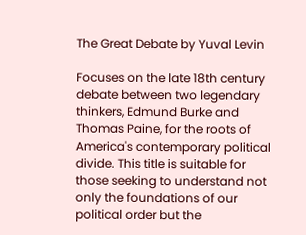The Great Debate by Yuval Levin

Focuses on the late 18th century debate between two legendary thinkers, Edmund Burke and Thomas Paine, for the roots of America's contemporary political divide. This title is suitable for those seeking to understand not only the foundations of our political order but the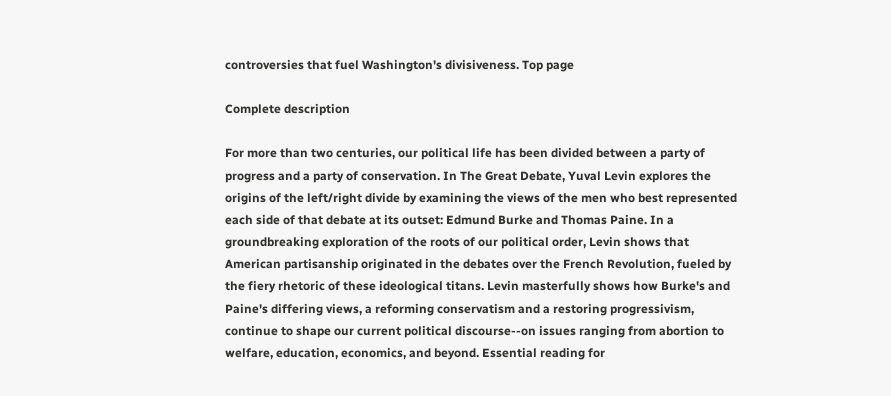controversies that fuel Washington's divisiveness. Top page

Complete description

For more than two centuries, our political life has been divided between a party of progress and a party of conservation. In The Great Debate, Yuval Levin explores the origins of the left/right divide by examining the views of the men who best represented each side of that debate at its outset: Edmund Burke and Thomas Paine. In a groundbreaking exploration of the roots of our political order, Levin shows that American partisanship originated in the debates over the French Revolution, fueled by the fiery rhetoric of these ideological titans. Levin masterfully shows how Burke's and Paine's differing views, a reforming conservatism and a restoring progressivism, continue to shape our current political discourse--on issues ranging from abortion to welfare, education, economics, and beyond. Essential reading for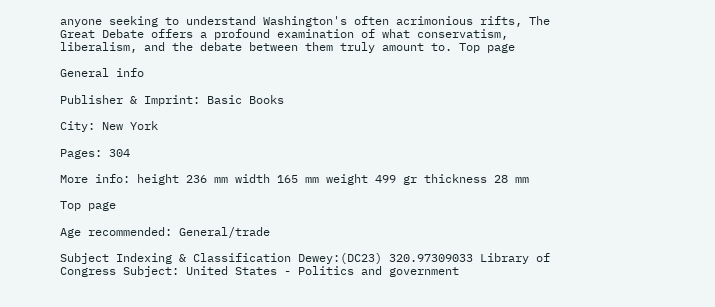anyone seeking to understand Washington's often acrimonious rifts, The Great Debate offers a profound examination of what conservatism, liberalism, and the debate between them truly amount to. Top page

General info

Publisher & Imprint: Basic Books

City: New York

Pages: 304

More info: height 236 mm width 165 mm weight 499 gr thickness 28 mm

Top page

Age recommended: General/trade

Subject Indexing & Classification Dewey:(DC23) 320.97309033 Library of Congress Subject: United States - Politics and government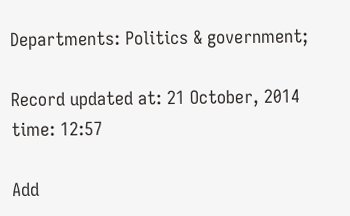Departments: Politics & government;

Record updated at: 21 October, 2014 time: 12:57

Add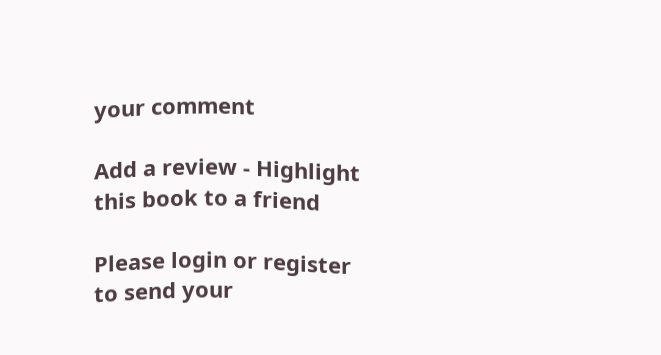your comment

Add a review - Highlight this book to a friend

Please login or register to send your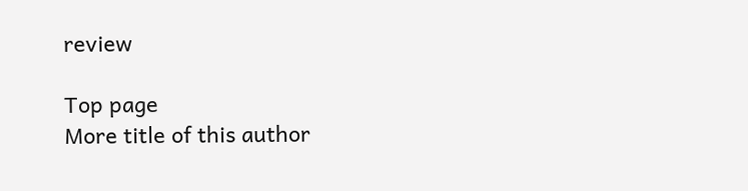review

Top page
More title of this author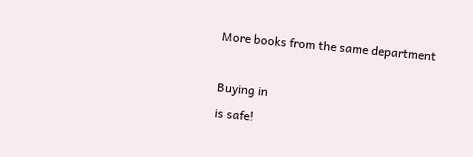More books from the same department

Buying in
is safe!